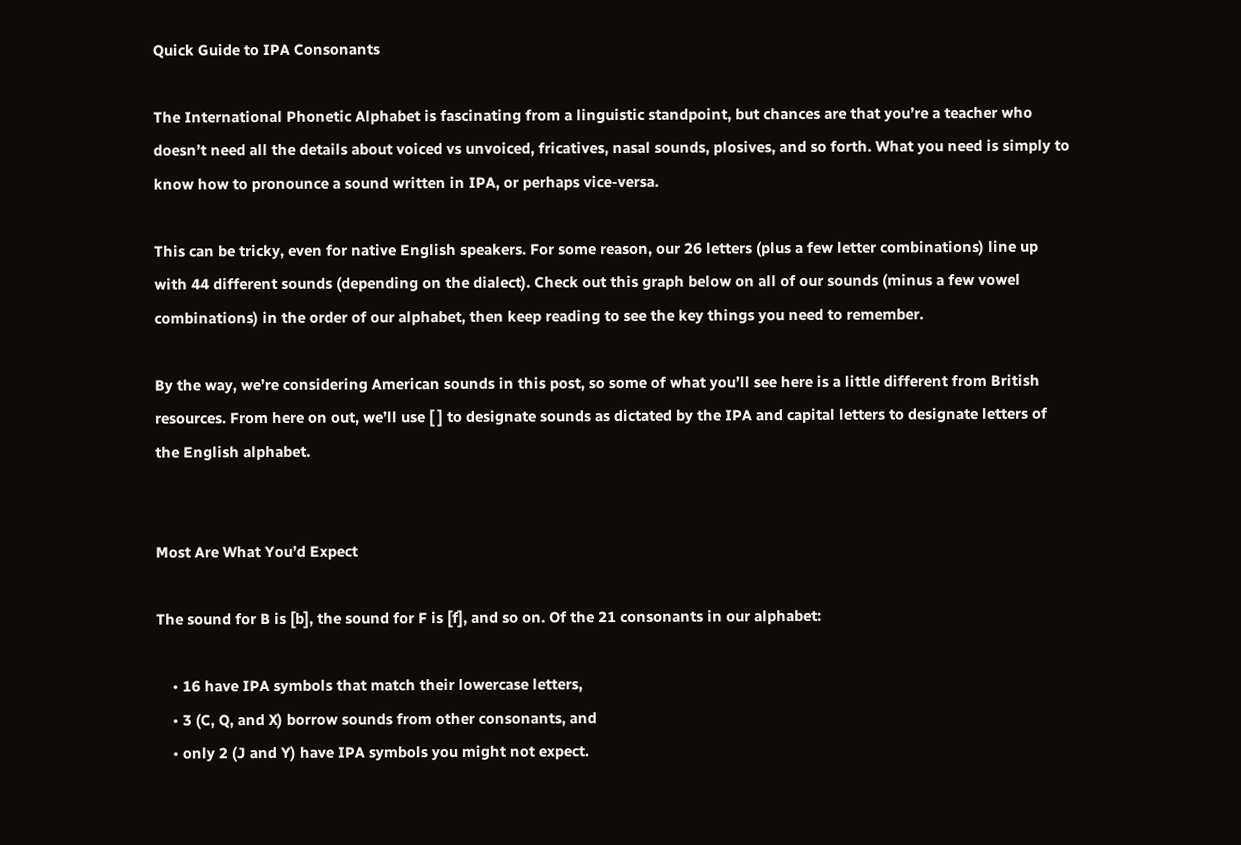Quick Guide to IPA Consonants

The International Phonetic Alphabet is fascinating from a linguistic standpoint, but chances are that you’re a teacher who doesn’t need all the details about voiced vs unvoiced, fricatives, nasal sounds, plosives, and so forth. What you need is simply to know how to pronounce a sound written in IPA, or perhaps vice-versa.

This can be tricky, even for native English speakers. For some reason, our 26 letters (plus a few letter combinations) line up with 44 different sounds (depending on the dialect). Check out this graph below on all of our sounds (minus a few vowel combinations) in the order of our alphabet, then keep reading to see the key things you need to remember.

By the way, we’re considering American sounds in this post, so some of what you’ll see here is a little different from British resources. From here on out, we’ll use [ ] to designate sounds as dictated by the IPA and capital letters to designate letters of the English alphabet.


Most Are What You’d Expect

The sound for B is [b], the sound for F is [f], and so on. Of the 21 consonants in our alphabet:

    • 16 have IPA symbols that match their lowercase letters,
    • 3 (C, Q, and X) borrow sounds from other consonants, and
    • only 2 (J and Y) have IPA symbols you might not expect.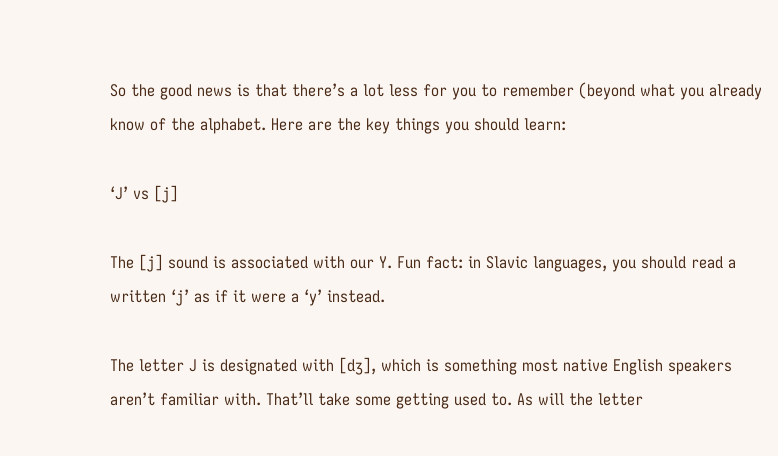So the good news is that there’s a lot less for you to remember (beyond what you already know of the alphabet. Here are the key things you should learn:

‘J’ vs [j]

The [j] sound is associated with our Y. Fun fact: in Slavic languages, you should read a written ‘j’ as if it were a ‘y’ instead.

The letter J is designated with [dʒ], which is something most native English speakers aren’t familiar with. That’ll take some getting used to. As will the letter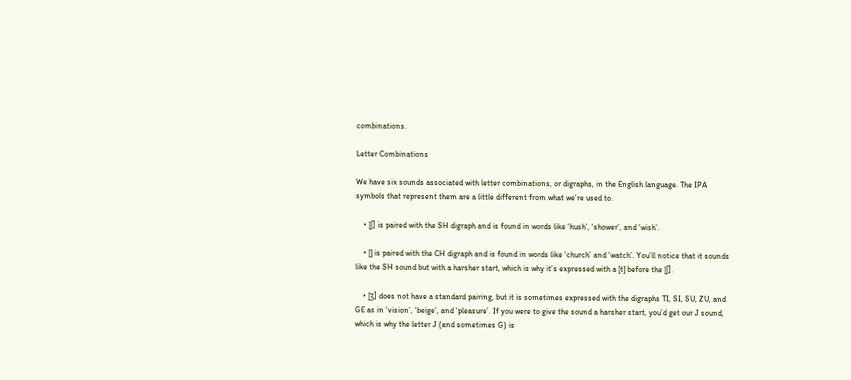combinations.

Letter Combinations

We have six sounds associated with letter combinations, or digraphs, in the English language. The IPA symbols that represent them are a little different from what we’re used to.

    • [ʃ] is paired with the SH digraph and is found in words like ‘hush’, ‘shower’, and ‘wish’.

    • [] is paired with the CH digraph and is found in words like ‘church’ and ‘watch’. You’ll notice that it sounds like the SH sound but with a harsher start, which is why it’s expressed with a [t] before the [ʃ].

    • [ʒ] does not have a standard pairing, but it is sometimes expressed with the digraphs TI, SI, SU, ZU, and GE as in ‘vision’, ‘beige’, and ‘pleasure’. If you were to give the sound a harsher start, you’d get our J sound, which is why the letter J (and sometimes G) is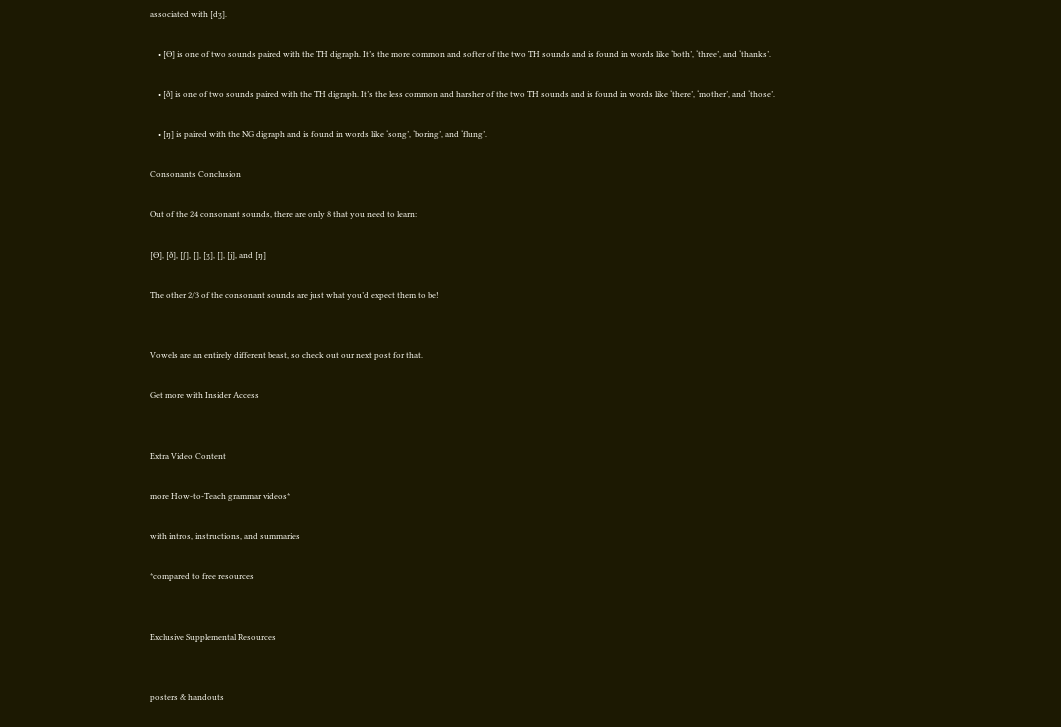associated with [dʒ].

    • [Ɵ] is one of two sounds paired with the TH digraph. It’s the more common and softer of the two TH sounds and is found in words like ‘both’, ‘three’, and ‘thanks’.

    • [ð] is one of two sounds paired with the TH digraph. It’s the less common and harsher of the two TH sounds and is found in words like ‘there’, ‘mother’, and ‘those’.

    • [ŋ] is paired with the NG digraph and is found in words like ‘song’, ‘boring’, and ‘flung’.

Consonants Conclusion

Out of the 24 consonant sounds, there are only 8 that you need to learn:

[Ɵ], [ð], [ʃ], [], [ʒ], [], [j], and [ŋ]

The other 2/3 of the consonant sounds are just what you’d expect them to be!


Vowels are an entirely different beast, so check out our next post for that.

Get more with Insider Access


Extra Video Content

more How-to-Teach grammar videos*

with intros, instructions, and summaries

*compared to free resources


Exclusive Supplemental Resources


posters & handouts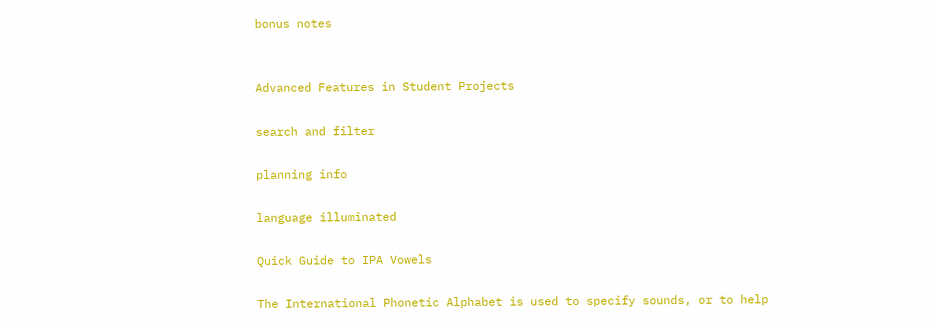bonus notes


Advanced Features in Student Projects

search and filter

planning info

language illuminated

Quick Guide to IPA Vowels

The International Phonetic Alphabet is used to specify sounds, or to help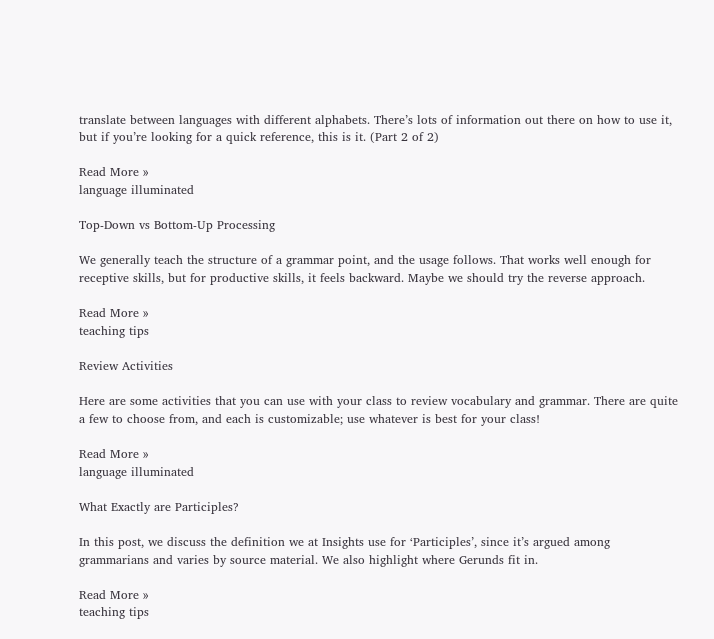translate between languages with different alphabets. There’s lots of information out there on how to use it, but if you’re looking for a quick reference, this is it. (Part 2 of 2)

Read More »
language illuminated

Top-Down vs Bottom-Up Processing

We generally teach the structure of a grammar point, and the usage follows. That works well enough for receptive skills, but for productive skills, it feels backward. Maybe we should try the reverse approach.

Read More »
teaching tips

Review Activities

Here are some activities that you can use with your class to review vocabulary and grammar. There are quite a few to choose from, and each is customizable; use whatever is best for your class!

Read More »
language illuminated

What Exactly are Participles?

In this post, we discuss the definition we at Insights use for ‘Participles’, since it’s argued among grammarians and varies by source material. We also highlight where Gerunds fit in.

Read More »
teaching tips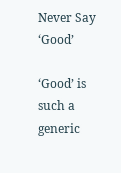Never Say ‘Good’

‘Good’ is such a generic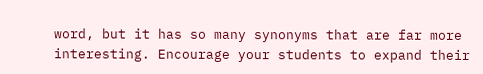word, but it has so many synonyms that are far more interesting. Encourage your students to expand their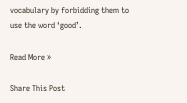vocabulary by forbidding them to use the word ‘good’.

Read More »

Share This Post